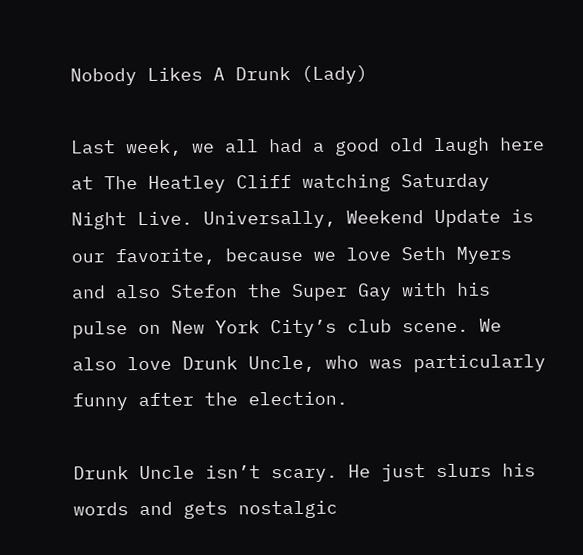Nobody Likes A Drunk (Lady)

Last week, we all had a good old laugh here at The Heatley Cliff watching Saturday Night Live. Universally, Weekend Update is our favorite, because we love Seth Myers and also Stefon the Super Gay with his pulse on New York City’s club scene. We also love Drunk Uncle, who was particularly funny after the election.

Drunk Uncle isn’t scary. He just slurs his words and gets nostalgic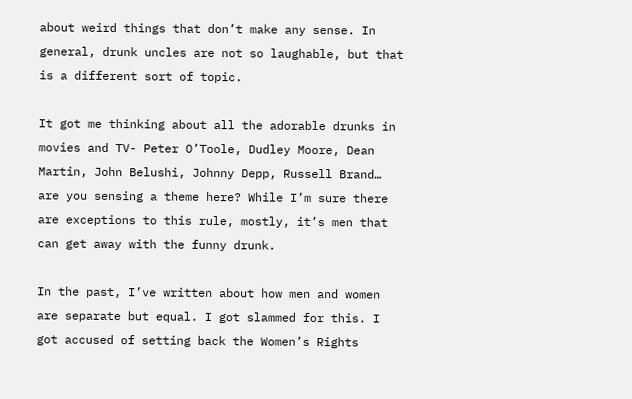about weird things that don’t make any sense. In general, drunk uncles are not so laughable, but that is a different sort of topic.

It got me thinking about all the adorable drunks in movies and TV- Peter O’Toole, Dudley Moore, Dean Martin, John Belushi, Johnny Depp, Russell Brand… are you sensing a theme here? While I’m sure there are exceptions to this rule, mostly, it’s men that can get away with the funny drunk.

In the past, I’ve written about how men and women are separate but equal. I got slammed for this. I got accused of setting back the Women’s Rights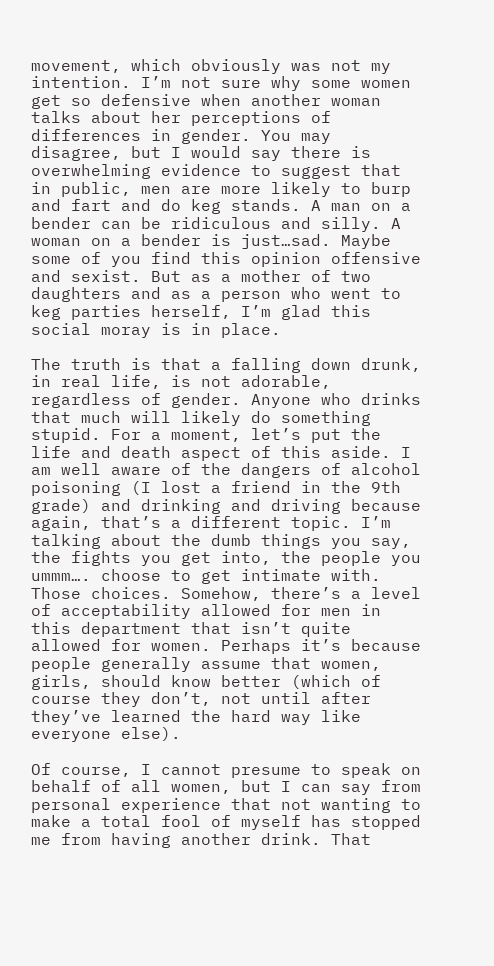movement, which obviously was not my intention. I’m not sure why some women get so defensive when another woman talks about her perceptions of differences in gender. You may disagree, but I would say there is overwhelming evidence to suggest that in public, men are more likely to burp and fart and do keg stands. A man on a bender can be ridiculous and silly. A woman on a bender is just…sad. Maybe some of you find this opinion offensive and sexist. But as a mother of two daughters and as a person who went to keg parties herself, I’m glad this social moray is in place.

The truth is that a falling down drunk, in real life, is not adorable, regardless of gender. Anyone who drinks that much will likely do something stupid. For a moment, let’s put the life and death aspect of this aside. I am well aware of the dangers of alcohol poisoning (I lost a friend in the 9th grade) and drinking and driving because again, that’s a different topic. I’m talking about the dumb things you say, the fights you get into, the people you ummm…. choose to get intimate with. Those choices. Somehow, there’s a level of acceptability allowed for men in this department that isn’t quite allowed for women. Perhaps it’s because people generally assume that women, girls, should know better (which of course they don’t, not until after they’ve learned the hard way like everyone else).

Of course, I cannot presume to speak on behalf of all women, but I can say from personal experience that not wanting to make a total fool of myself has stopped me from having another drink. That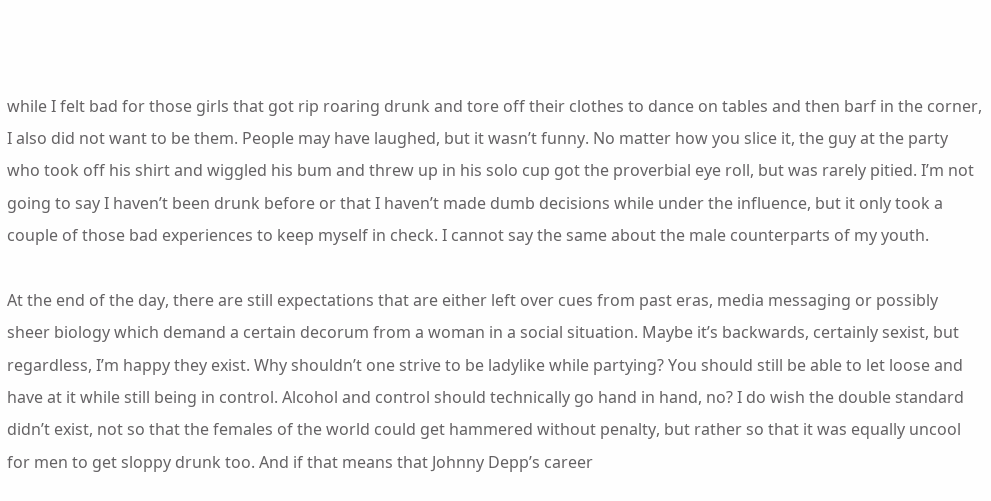while I felt bad for those girls that got rip roaring drunk and tore off their clothes to dance on tables and then barf in the corner, I also did not want to be them. People may have laughed, but it wasn’t funny. No matter how you slice it, the guy at the party who took off his shirt and wiggled his bum and threw up in his solo cup got the proverbial eye roll, but was rarely pitied. I’m not going to say I haven’t been drunk before or that I haven’t made dumb decisions while under the influence, but it only took a couple of those bad experiences to keep myself in check. I cannot say the same about the male counterparts of my youth.

At the end of the day, there are still expectations that are either left over cues from past eras, media messaging or possibly sheer biology which demand a certain decorum from a woman in a social situation. Maybe it’s backwards, certainly sexist, but regardless, I’m happy they exist. Why shouldn’t one strive to be ladylike while partying? You should still be able to let loose and have at it while still being in control. Alcohol and control should technically go hand in hand, no? I do wish the double standard didn’t exist, not so that the females of the world could get hammered without penalty, but rather so that it was equally uncool for men to get sloppy drunk too. And if that means that Johnny Depp’s career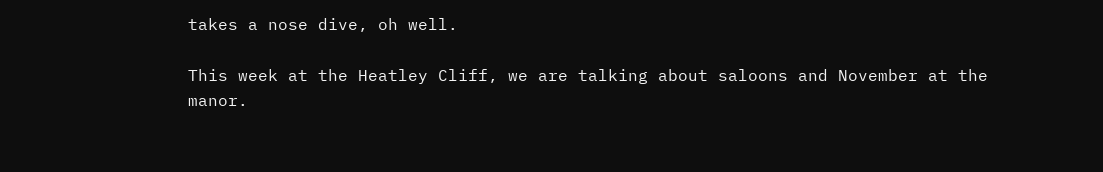takes a nose dive, oh well.

This week at the Heatley Cliff, we are talking about saloons and November at the manor.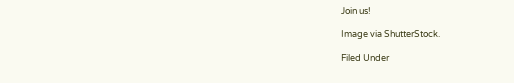Join us!

Image via ShutterStock.

Filed Under